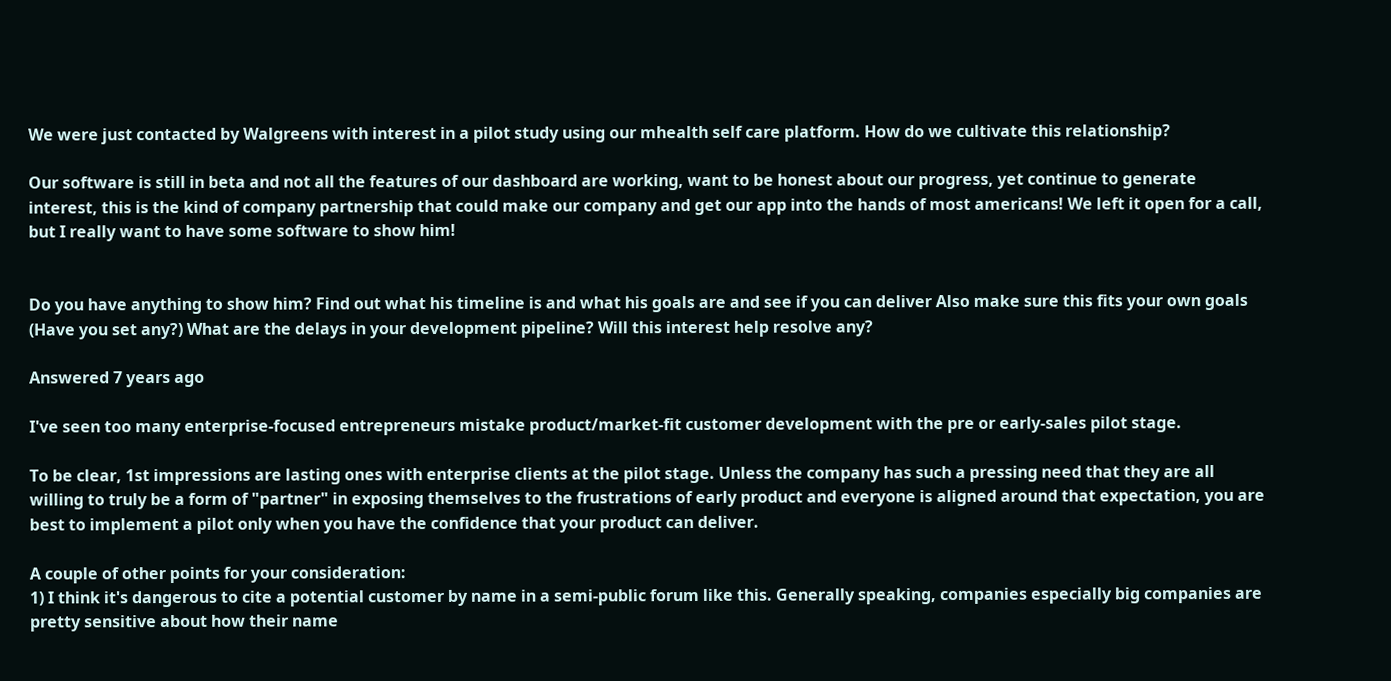We were just contacted by Walgreens with interest in a pilot study using our mhealth self care platform. How do we cultivate this relationship?

Our software is still in beta and not all the features of our dashboard are working, want to be honest about our progress, yet continue to generate interest, this is the kind of company partnership that could make our company and get our app into the hands of most americans! We left it open for a call, but I really want to have some software to show him!


Do you have anything to show him? Find out what his timeline is and what his goals are and see if you can deliver Also make sure this fits your own goals (Have you set any?) What are the delays in your development pipeline? Will this interest help resolve any?

Answered 7 years ago

I've seen too many enterprise-focused entrepreneurs mistake product/market-fit customer development with the pre or early-sales pilot stage.

To be clear, 1st impressions are lasting ones with enterprise clients at the pilot stage. Unless the company has such a pressing need that they are all willing to truly be a form of "partner" in exposing themselves to the frustrations of early product and everyone is aligned around that expectation, you are best to implement a pilot only when you have the confidence that your product can deliver.

A couple of other points for your consideration:
1) I think it's dangerous to cite a potential customer by name in a semi-public forum like this. Generally speaking, companies especially big companies are pretty sensitive about how their name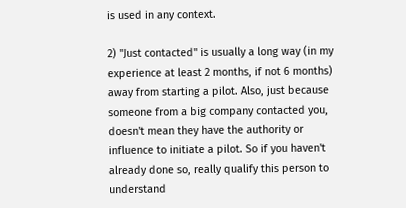is used in any context.

2) "Just contacted" is usually a long way (in my experience at least 2 months, if not 6 months) away from starting a pilot. Also, just because someone from a big company contacted you, doesn't mean they have the authority or influence to initiate a pilot. So if you haven't already done so, really qualify this person to understand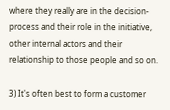where they really are in the decision-process and their role in the initiative, other internal actors and their relationship to those people and so on.

3) It's often best to form a customer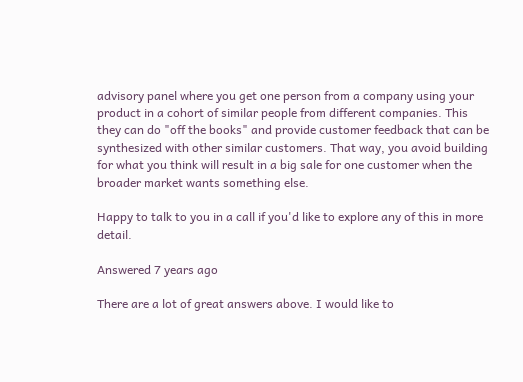advisory panel where you get one person from a company using your product in a cohort of similar people from different companies. This they can do "off the books" and provide customer feedback that can be synthesized with other similar customers. That way, you avoid building for what you think will result in a big sale for one customer when the broader market wants something else.

Happy to talk to you in a call if you'd like to explore any of this in more detail.

Answered 7 years ago

There are a lot of great answers above. I would like to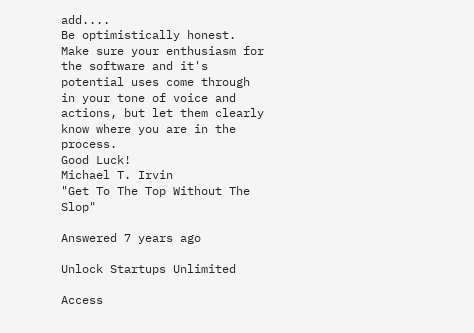add....
Be optimistically honest. Make sure your enthusiasm for the software and it's potential uses come through in your tone of voice and actions, but let them clearly know where you are in the process.
Good Luck!
Michael T. Irvin
"Get To The Top Without The Slop"

Answered 7 years ago

Unlock Startups Unlimited

Access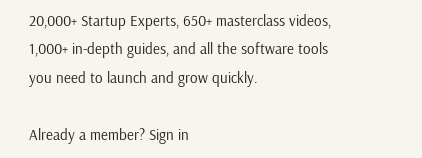20,000+ Startup Experts, 650+ masterclass videos, 1,000+ in-depth guides, and all the software tools you need to launch and grow quickly.

Already a member? Sign in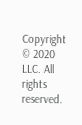Copyright © 2020 LLC. All rights reserved.